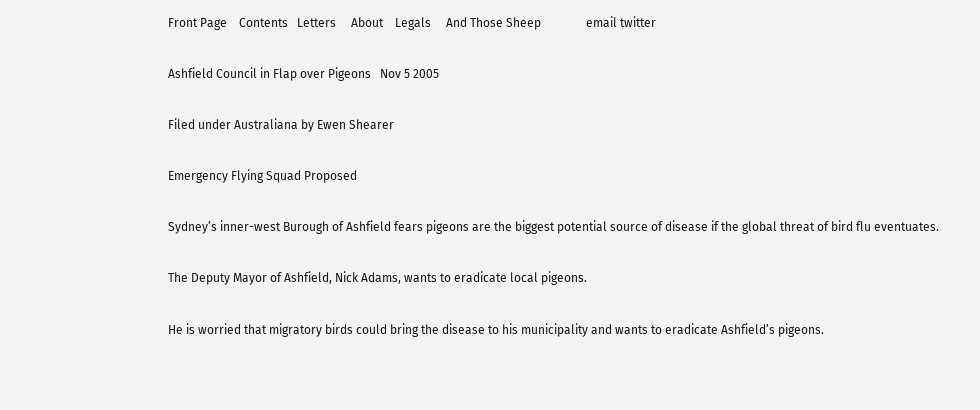Front Page    Contents   Letters     About    Legals     And Those Sheep               email twitter

Ashfield Council in Flap over Pigeons   Nov 5 2005

Filed under Australiana by Ewen Shearer

Emergency Flying Squad Proposed

Sydney’s inner-west Burough of Ashfield fears pigeons are the biggest potential source of disease if the global threat of bird flu eventuates.

The Deputy Mayor of Ashfield, Nick Adams, wants to eradicate local pigeons.

He is worried that migratory birds could bring the disease to his municipality and wants to eradicate Ashfield’s pigeons.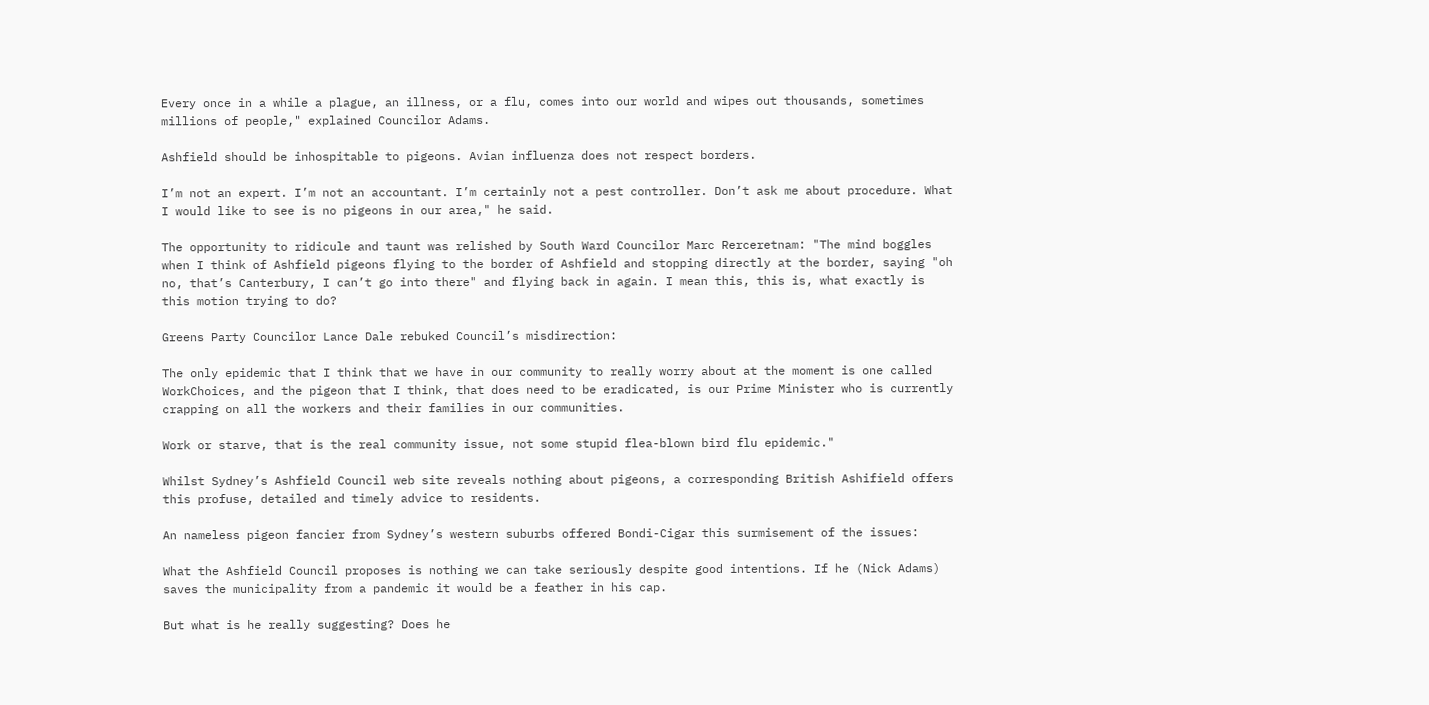Every once in a while a plague, an illness, or a flu, comes into our world and wipes out thousands, sometimes millions of people," explained Councilor Adams.

Ashfield should be inhospitable to pigeons. Avian influenza does not respect borders.

I’m not an expert. I’m not an accountant. I’m certainly not a pest controller. Don’t ask me about procedure. What I would like to see is no pigeons in our area," he said.

The opportunity to ridicule and taunt was relished by South Ward Councilor Marc Rerceretnam: "The mind boggles when I think of Ashfield pigeons flying to the border of Ashfield and stopping directly at the border, saying "oh no, that’s Canterbury, I can’t go into there" and flying back in again. I mean this, this is, what exactly is this motion trying to do?

Greens Party Councilor Lance Dale rebuked Council’s misdirection:

The only epidemic that I think that we have in our community to really worry about at the moment is one called WorkChoices, and the pigeon that I think, that does need to be eradicated, is our Prime Minister who is currently crapping on all the workers and their families in our communities.

Work or starve, that is the real community issue, not some stupid flea-blown bird flu epidemic."

Whilst Sydney’s Ashfield Council web site reveals nothing about pigeons, a corresponding British Ashifield offers this profuse, detailed and timely advice to residents.

An nameless pigeon fancier from Sydney’s western suburbs offered Bondi-Cigar this surmisement of the issues:

What the Ashfield Council proposes is nothing we can take seriously despite good intentions. If he (Nick Adams) saves the municipality from a pandemic it would be a feather in his cap.

But what is he really suggesting? Does he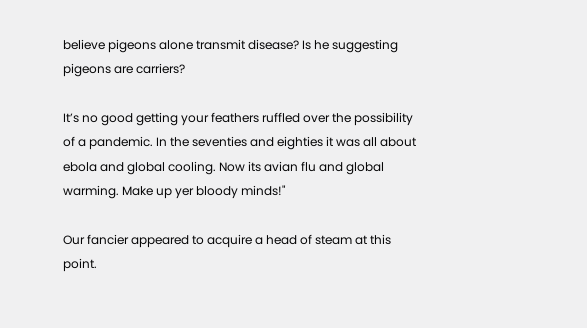believe pigeons alone transmit disease? Is he suggesting pigeons are carriers?

It’s no good getting your feathers ruffled over the possibility of a pandemic. In the seventies and eighties it was all about ebola and global cooling. Now its avian flu and global warming. Make up yer bloody minds!"

Our fancier appeared to acquire a head of steam at this point.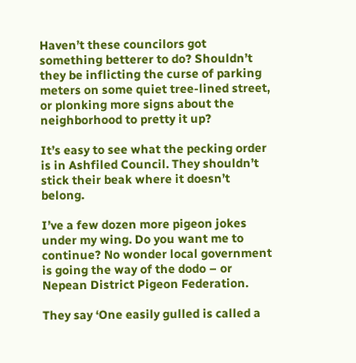Haven’t these councilors got something betterer to do? Shouldn’t they be inflicting the curse of parking meters on some quiet tree-lined street, or plonking more signs about the neighborhood to pretty it up?

It’s easy to see what the pecking order is in Ashfiled Council. They shouldn’t stick their beak where it doesn’t belong.

I’ve a few dozen more pigeon jokes under my wing. Do you want me to continue? No wonder local government is going the way of the dodo – or Nepean District Pigeon Federation.

They say ‘One easily gulled is called a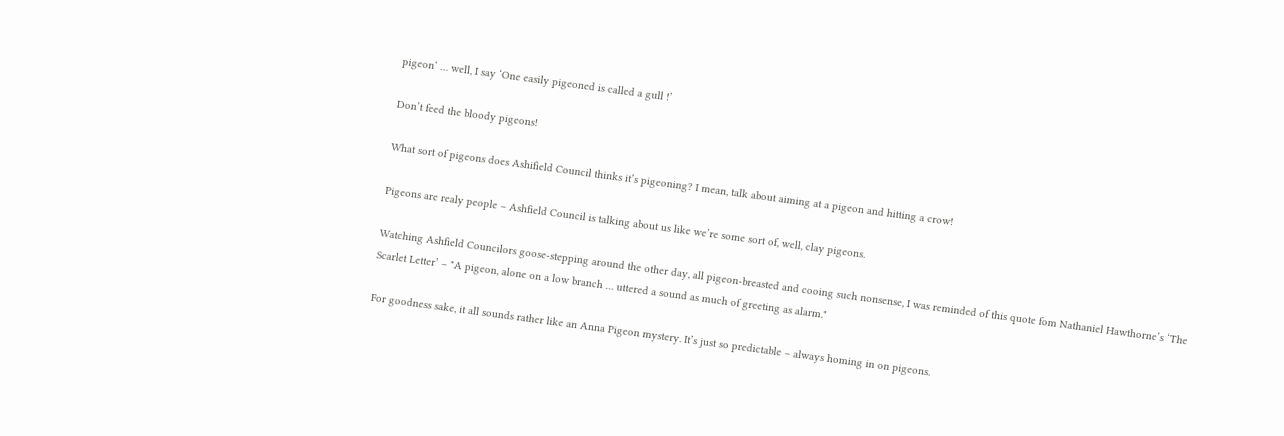pigeon‘ … well, I say ‘One easily pigeoned is called a gull !’

Don’t feed the bloody pigeons!

What sort of pigeons does Ashifield Council thinks it’s pigeoning? I mean, talk about aiming at a pigeon and hitting a crow!

Pigeons are realy people – Ashfield Council is talking about us like we’re some sort of, well, clay pigeons.

Watching Ashfield Councilors goose-stepping around the other day, all pigeon-breasted and cooing such nonsense, I was reminded of this quote fom Nathaniel Hawthorne’s ‘The Scarlet Letter’ – "A pigeon, alone on a low branch … uttered a sound as much of greeting as alarm."

For goodness sake, it all sounds rather like an Anna Pigeon mystery. It’s just so predictable – always homing in on pigeons.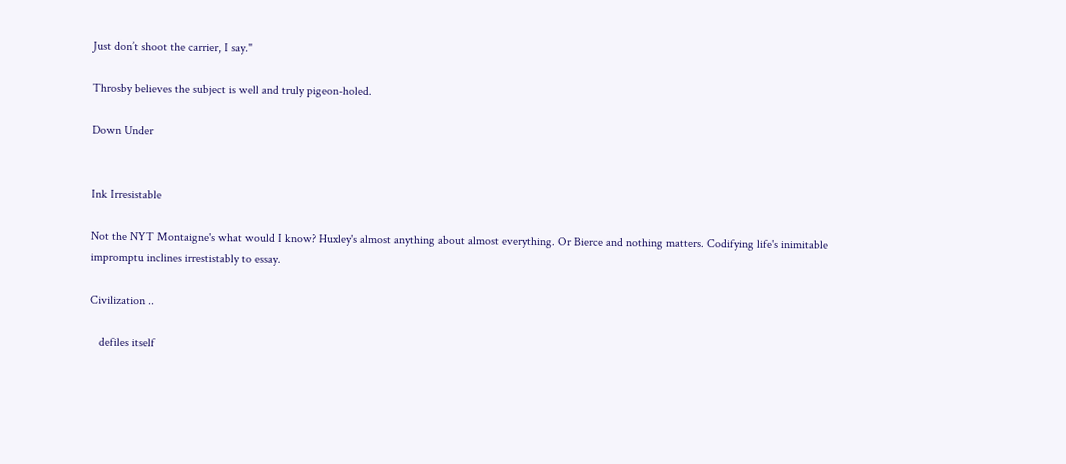Just don’t shoot the carrier, I say."

Throsby believes the subject is well and truly pigeon-holed.

Down Under


Ink Irresistable

Not the NYT Montaigne's what would I know? Huxley's almost anything about almost everything. Or Bierce and nothing matters. Codifying life's inimitable impromptu inclines irrestistably to essay.

Civilization ..

   defiles itself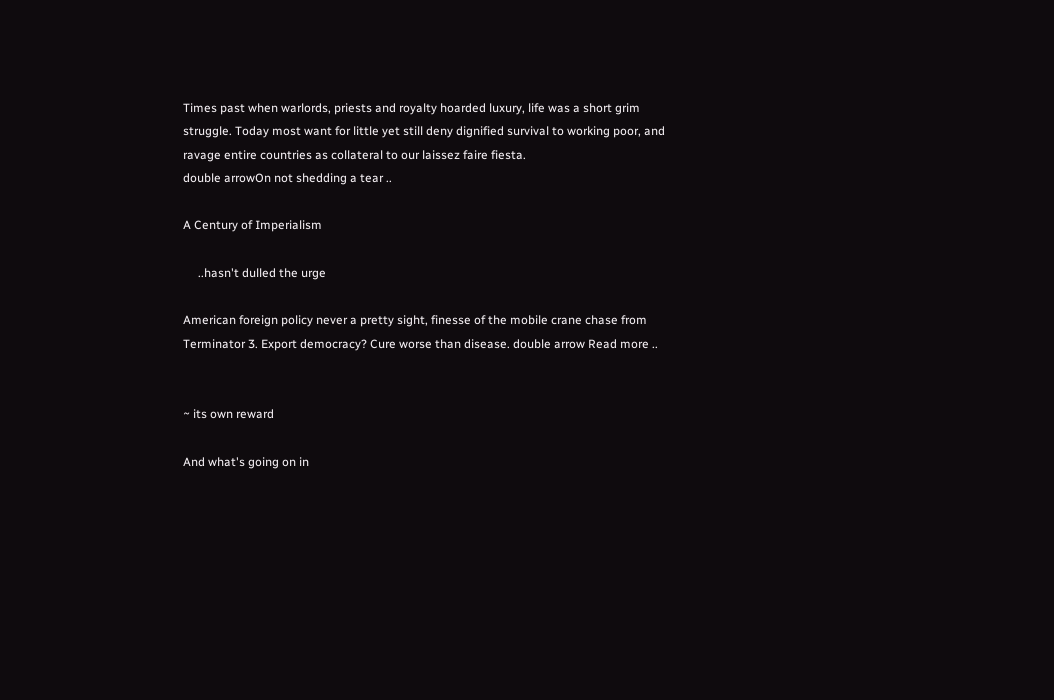Times past when warlords, priests and royalty hoarded luxury, life was a short grim struggle. Today most want for little yet still deny dignified survival to working poor, and ravage entire countries as collateral to our laissez faire fiesta.
double arrowOn not shedding a tear ..

A Century of Imperialism

     ..hasn't dulled the urge

American foreign policy never a pretty sight, finesse of the mobile crane chase from Terminator 3. Export democracy? Cure worse than disease. double arrow Read more ..


~ its own reward

And what's going on in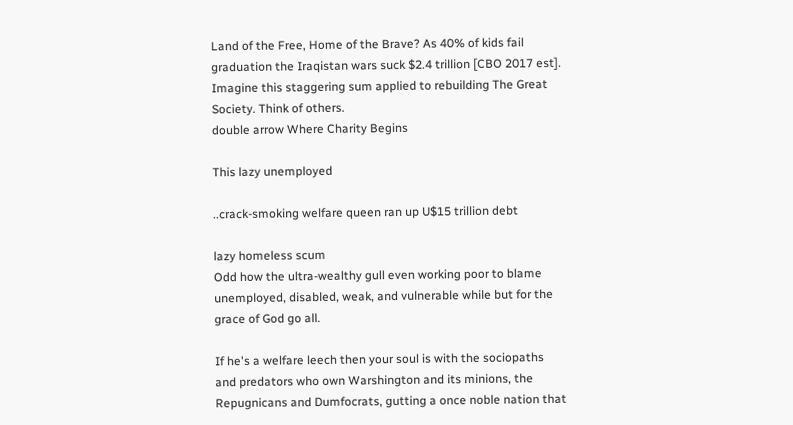Land of the Free, Home of the Brave? As 40% of kids fail graduation the Iraqistan wars suck $2.4 trillion [CBO 2017 est]. Imagine this staggering sum applied to rebuilding The Great Society. Think of others.
double arrow Where Charity Begins

This lazy unemployed

..crack-smoking welfare queen ran up U$15 trillion debt

lazy homeless scum
Odd how the ultra-wealthy gull even working poor to blame unemployed, disabled, weak, and vulnerable while but for the grace of God go all.

If he's a welfare leech then your soul is with the sociopaths and predators who own Warshington and its minions, the Repugnicans and Dumfocrats, gutting a once noble nation that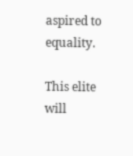aspired to equality.

This elite will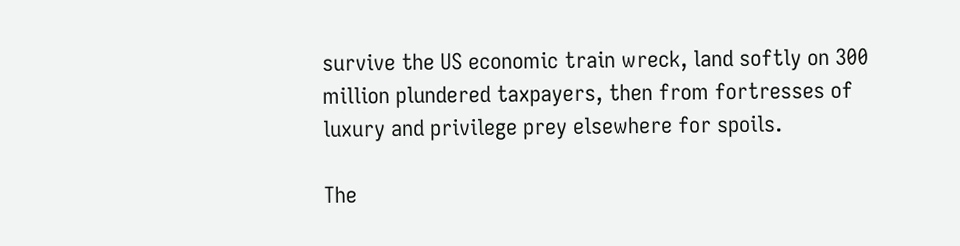survive the US economic train wreck, land softly on 300 million plundered taxpayers, then from fortresses of luxury and privilege prey elsewhere for spoils.

The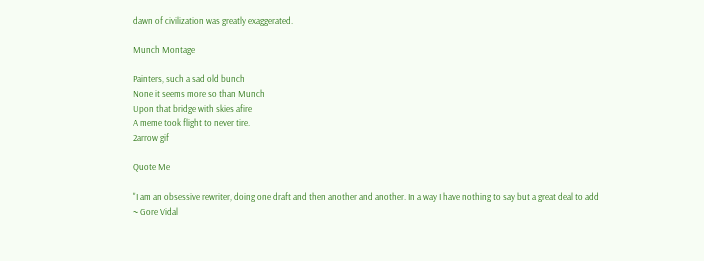dawn of civilization was greatly exaggerated.

Munch Montage

Painters, such a sad old bunch
None it seems more so than Munch
Upon that bridge with skies afire
A meme took flight to never tire.
2arrow gif

Quote Me

"I am an obsessive rewriter, doing one draft and then another and another. In a way I have nothing to say but a great deal to add
~ Gore Vidal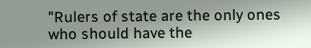"Rulers of state are the only ones who should have the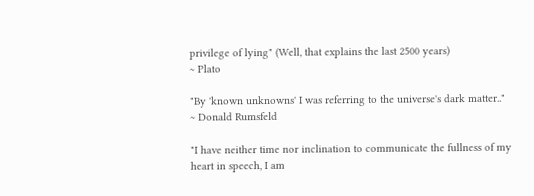privilege of lying" (Well, that explains the last 2500 years)
~ Plato

"By 'known unknowns' I was referring to the universe's dark matter.."
~ Donald Rumsfeld

"I have neither time nor inclination to communicate the fullness of my heart in speech, I am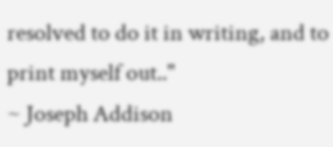resolved to do it in writing, and to print myself out.."
~ Joseph Addison